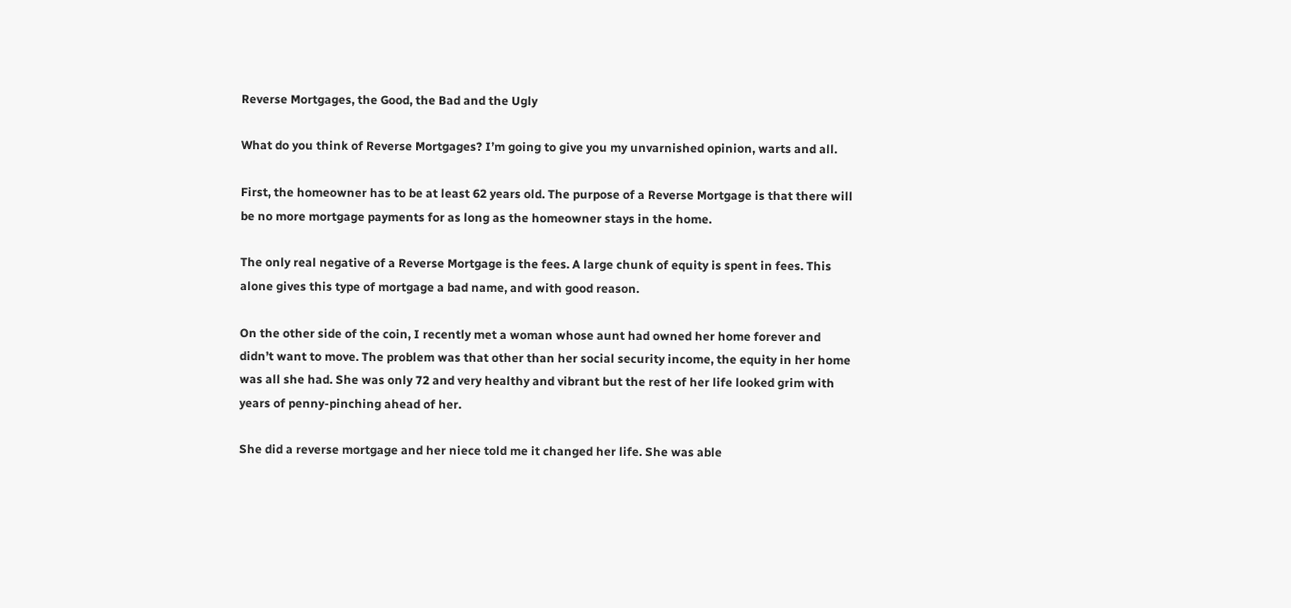Reverse Mortgages, the Good, the Bad and the Ugly

What do you think of Reverse Mortgages? I’m going to give you my unvarnished opinion, warts and all.

First, the homeowner has to be at least 62 years old. The purpose of a Reverse Mortgage is that there will be no more mortgage payments for as long as the homeowner stays in the home.

The only real negative of a Reverse Mortgage is the fees. A large chunk of equity is spent in fees. This alone gives this type of mortgage a bad name, and with good reason.

On the other side of the coin, I recently met a woman whose aunt had owned her home forever and didn’t want to move. The problem was that other than her social security income, the equity in her home was all she had. She was only 72 and very healthy and vibrant but the rest of her life looked grim with years of penny-pinching ahead of her.

She did a reverse mortgage and her niece told me it changed her life. She was able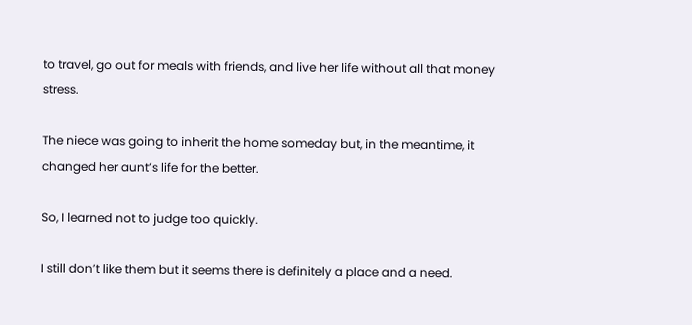to travel, go out for meals with friends, and live her life without all that money stress.

The niece was going to inherit the home someday but, in the meantime, it changed her aunt’s life for the better.

So, I learned not to judge too quickly.

I still don’t like them but it seems there is definitely a place and a need.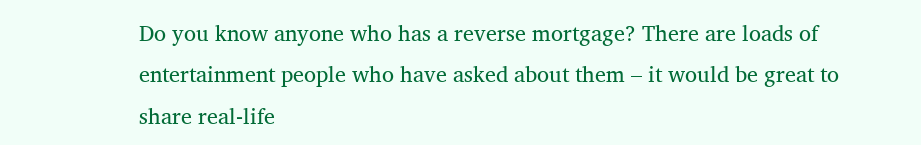Do you know anyone who has a reverse mortgage? There are loads of entertainment people who have asked about them – it would be great to share real-life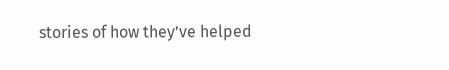stories of how they’ve helped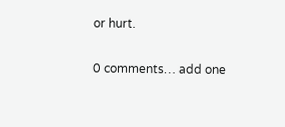or hurt.

0 comments… add one